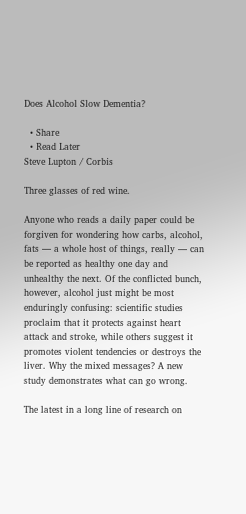Does Alcohol Slow Dementia?

  • Share
  • Read Later
Steve Lupton / Corbis

Three glasses of red wine.

Anyone who reads a daily paper could be forgiven for wondering how carbs, alcohol, fats — a whole host of things, really — can be reported as healthy one day and unhealthy the next. Of the conflicted bunch, however, alcohol just might be most enduringly confusing: scientific studies proclaim that it protects against heart attack and stroke, while others suggest it promotes violent tendencies or destroys the liver. Why the mixed messages? A new study demonstrates what can go wrong.

The latest in a long line of research on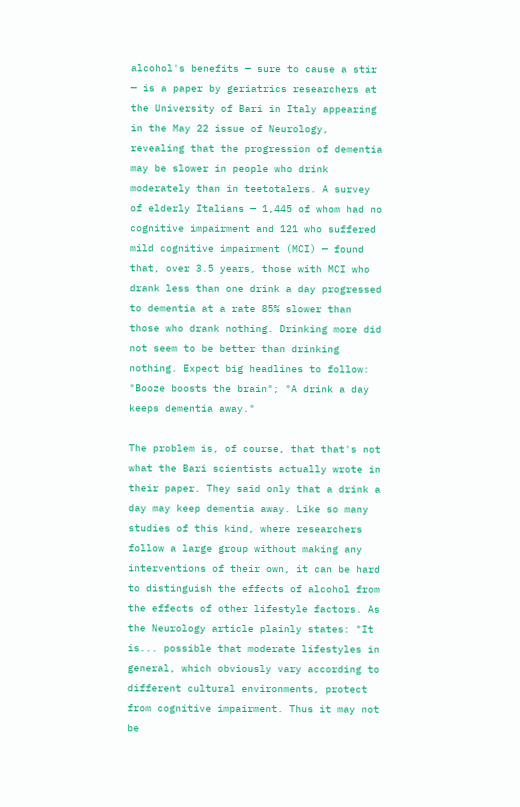alcohol's benefits — sure to cause a stir — is a paper by geriatrics researchers at the University of Bari in Italy appearing in the May 22 issue of Neurology, revealing that the progression of dementia may be slower in people who drink moderately than in teetotalers. A survey of elderly Italians — 1,445 of whom had no cognitive impairment and 121 who suffered mild cognitive impairment (MCI) — found that, over 3.5 years, those with MCI who drank less than one drink a day progressed to dementia at a rate 85% slower than those who drank nothing. Drinking more did not seem to be better than drinking nothing. Expect big headlines to follow: "Booze boosts the brain"; "A drink a day keeps dementia away."

The problem is, of course, that that's not what the Bari scientists actually wrote in their paper. They said only that a drink a day may keep dementia away. Like so many studies of this kind, where researchers follow a large group without making any interventions of their own, it can be hard to distinguish the effects of alcohol from the effects of other lifestyle factors. As the Neurology article plainly states: "It is... possible that moderate lifestyles in general, which obviously vary according to different cultural environments, protect from cognitive impairment. Thus it may not be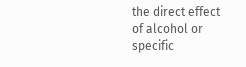the direct effect of alcohol or specific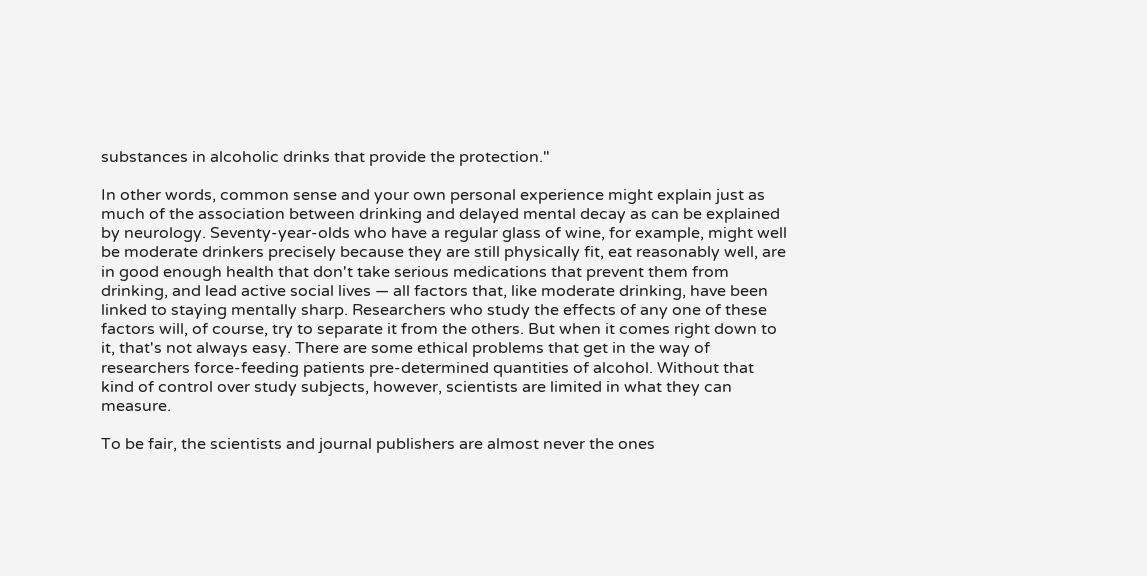substances in alcoholic drinks that provide the protection."

In other words, common sense and your own personal experience might explain just as much of the association between drinking and delayed mental decay as can be explained by neurology. Seventy-year-olds who have a regular glass of wine, for example, might well be moderate drinkers precisely because they are still physically fit, eat reasonably well, are in good enough health that don't take serious medications that prevent them from drinking, and lead active social lives — all factors that, like moderate drinking, have been linked to staying mentally sharp. Researchers who study the effects of any one of these factors will, of course, try to separate it from the others. But when it comes right down to it, that's not always easy. There are some ethical problems that get in the way of researchers force-feeding patients pre-determined quantities of alcohol. Without that kind of control over study subjects, however, scientists are limited in what they can measure.

To be fair, the scientists and journal publishers are almost never the ones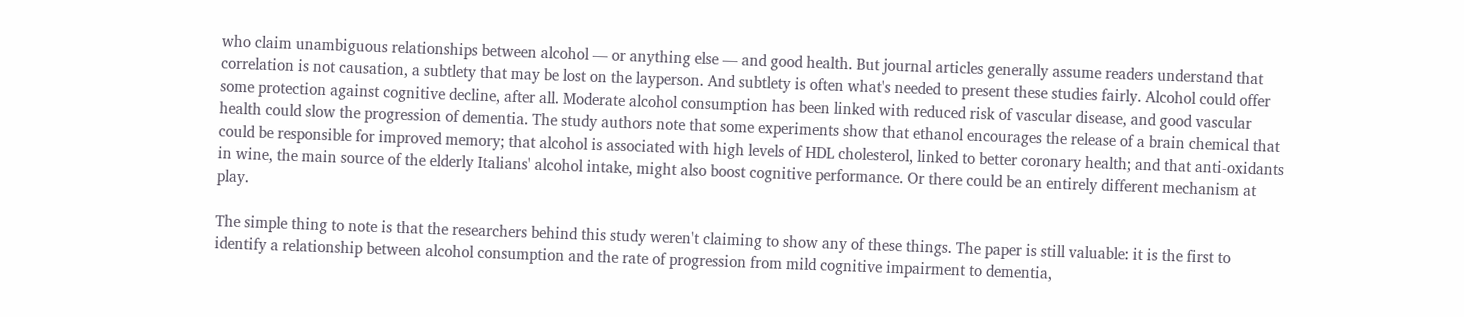who claim unambiguous relationships between alcohol — or anything else — and good health. But journal articles generally assume readers understand that correlation is not causation, a subtlety that may be lost on the layperson. And subtlety is often what's needed to present these studies fairly. Alcohol could offer some protection against cognitive decline, after all. Moderate alcohol consumption has been linked with reduced risk of vascular disease, and good vascular health could slow the progression of dementia. The study authors note that some experiments show that ethanol encourages the release of a brain chemical that could be responsible for improved memory; that alcohol is associated with high levels of HDL cholesterol, linked to better coronary health; and that anti-oxidants in wine, the main source of the elderly Italians' alcohol intake, might also boost cognitive performance. Or there could be an entirely different mechanism at play.

The simple thing to note is that the researchers behind this study weren't claiming to show any of these things. The paper is still valuable: it is the first to identify a relationship between alcohol consumption and the rate of progression from mild cognitive impairment to dementia,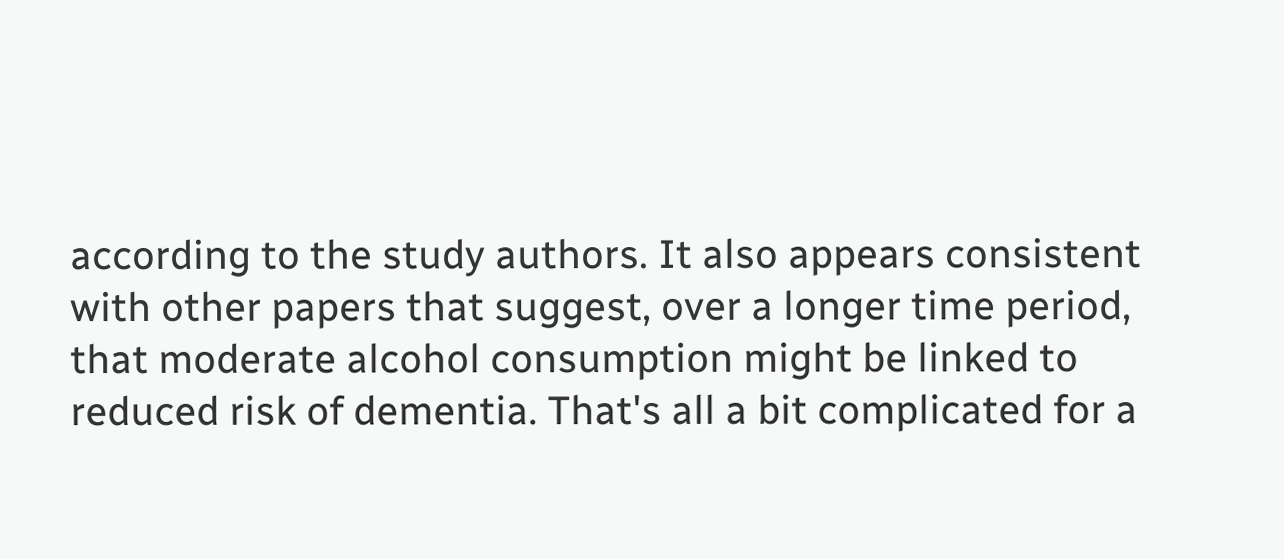according to the study authors. It also appears consistent with other papers that suggest, over a longer time period, that moderate alcohol consumption might be linked to reduced risk of dementia. That's all a bit complicated for a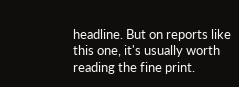headline. But on reports like this one, it's usually worth reading the fine print.